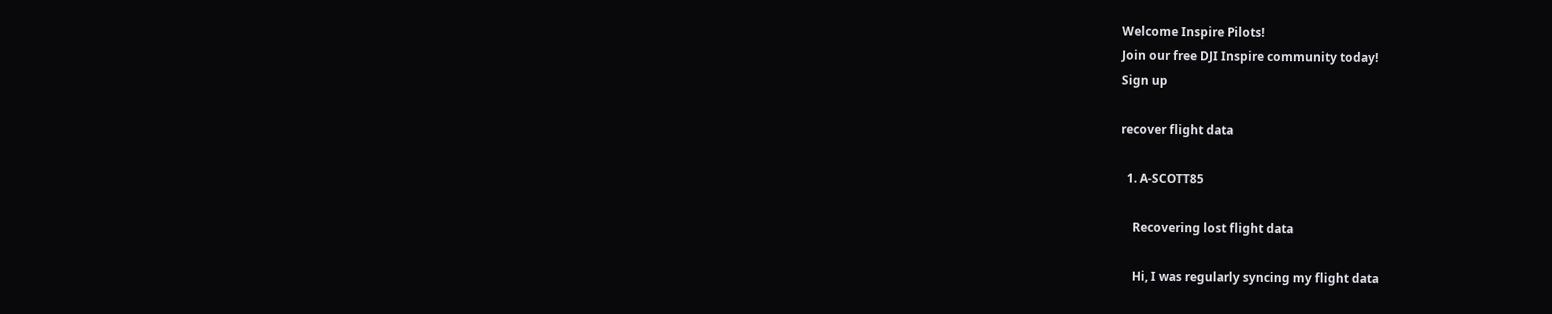Welcome Inspire Pilots!
Join our free DJI Inspire community today!
Sign up

recover flight data

  1. A-SCOTT85

    Recovering lost flight data

    Hi, I was regularly syncing my flight data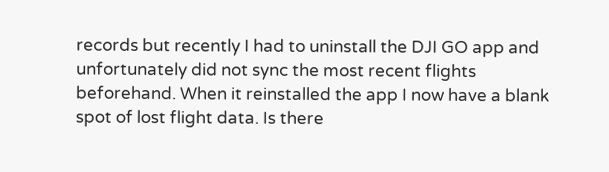records but recently I had to uninstall the DJI GO app and unfortunately did not sync the most recent flights beforehand. When it reinstalled the app I now have a blank spot of lost flight data. Is there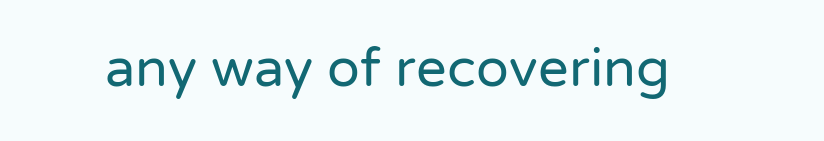any way of recovering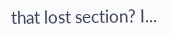that lost section? I...